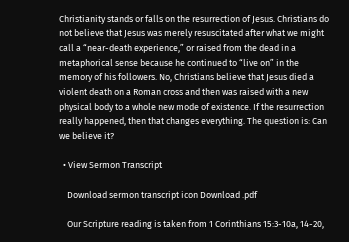Christianity stands or falls on the resurrection of Jesus. Christians do not believe that Jesus was merely resuscitated after what we might call a “near-death experience,” or raised from the dead in a metaphorical sense because he continued to “live on” in the memory of his followers. No, Christians believe that Jesus died a violent death on a Roman cross and then was raised with a new physical body to a whole new mode of existence. If the resurrection really happened, then that changes everything. The question is: Can we believe it?

  • View Sermon Transcript

    Download sermon transcript icon Download .pdf

    Our Scripture reading is taken from 1 Corinthians 15:3-10a, 14-20,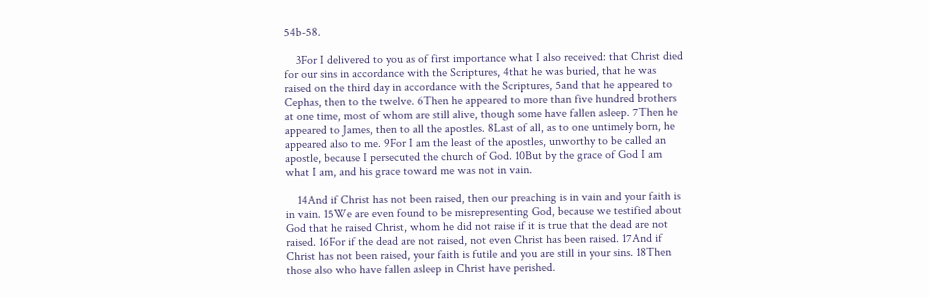54b-58.

    3For I delivered to you as of first importance what I also received: that Christ died for our sins in accordance with the Scriptures, 4that he was buried, that he was raised on the third day in accordance with the Scriptures, 5and that he appeared to Cephas, then to the twelve. 6Then he appeared to more than five hundred brothers at one time, most of whom are still alive, though some have fallen asleep. 7Then he appeared to James, then to all the apostles. 8Last of all, as to one untimely born, he appeared also to me. 9For I am the least of the apostles, unworthy to be called an apostle, because I persecuted the church of God. 10But by the grace of God I am what I am, and his grace toward me was not in vain.

    14And if Christ has not been raised, then our preaching is in vain and your faith is in vain. 15We are even found to be misrepresenting God, because we testified about God that he raised Christ, whom he did not raise if it is true that the dead are not raised. 16For if the dead are not raised, not even Christ has been raised. 17And if Christ has not been raised, your faith is futile and you are still in your sins. 18Then those also who have fallen asleep in Christ have perished.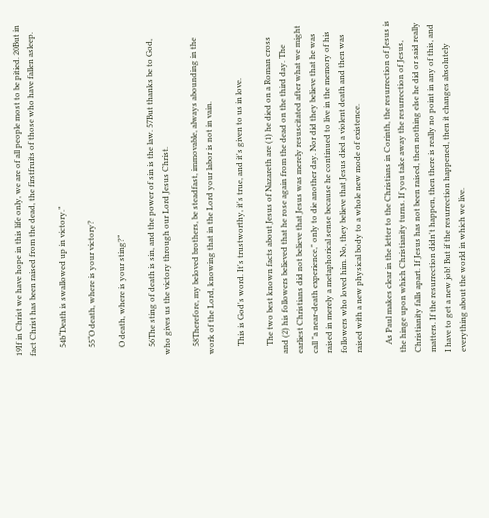19If in Christ we have hope in this life only, we are of all people most to be pitied. 20But in fact Christ has been raised from the dead, the firstfruits of those who have fallen asleep.

    54b“Death is swallowed up in victory.”

    55“O death, where is your victory?

    O death, where is your sting?”

    56The sting of death is sin, and the power of sin is the law. 57But thanks be to God, who gives us the victory through our Lord Jesus Christ.

    58Therefore, my beloved brothers, be steadfast, immovable, always abounding in the work of the Lord, knowing that in the Lord your labor is not in vain.

    This is God's word. It's trustworthy, it's true, and it's given to us in love.

    The two best known facts about Jesus of Nazareth are (1) he died on a Roman cross and (2) his followers believed that he rose again from the dead on the third day. The earliest Christians did not believe that Jesus was merely resuscitated after what we might call "a near-death experience," only to die another day. Nor did they believe that he was raised in merely a metaphorical sense because he continued to live in the memory of his followers who loved him. No, they believe that Jesus died a violent death and then was raised with a new physical body to a whole new mode of existence.

    As Paul makes clear in the letter to the Christians in Corinth, the resurrection of Jesus is the hinge upon which Christianity turns. If you take away the resurrection of Jesus, Christianity falls apart. If Jesus has not been raised, then nothing else he did or said really matters. If the resurrection didn't happen, then there is really no point in any of this, and I have to get a new job! But if the resurrection happened, then it changes absolutely everything about the world in which we live.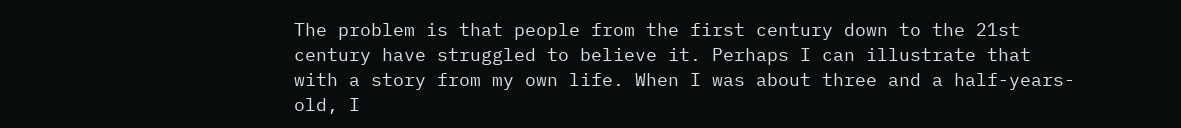The problem is that people from the first century down to the 21st century have struggled to believe it. Perhaps I can illustrate that with a story from my own life. When I was about three and a half-years-old, I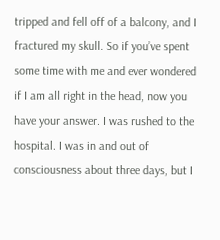tripped and fell off of a balcony, and I fractured my skull. So if you’ve spent some time with me and ever wondered if I am all right in the head, now you have your answer. I was rushed to the hospital. I was in and out of consciousness about three days, but I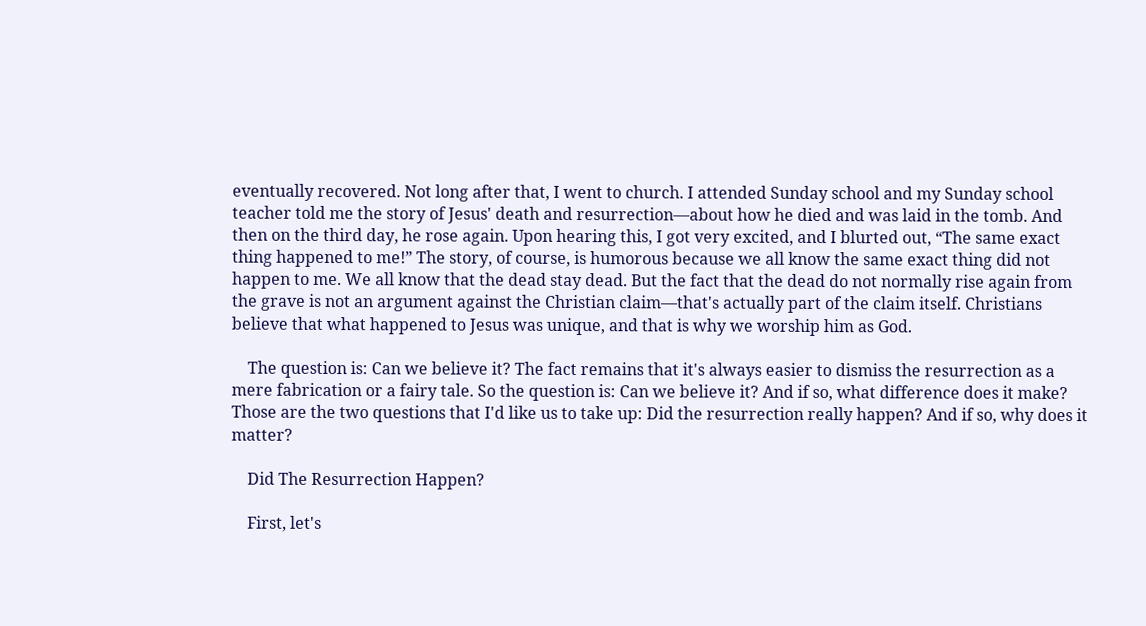eventually recovered. Not long after that, I went to church. I attended Sunday school and my Sunday school teacher told me the story of Jesus' death and resurrection—about how he died and was laid in the tomb. And then on the third day, he rose again. Upon hearing this, I got very excited, and I blurted out, “The same exact thing happened to me!” The story, of course, is humorous because we all know the same exact thing did not happen to me. We all know that the dead stay dead. But the fact that the dead do not normally rise again from the grave is not an argument against the Christian claim—that's actually part of the claim itself. Christians believe that what happened to Jesus was unique, and that is why we worship him as God.

    The question is: Can we believe it? The fact remains that it's always easier to dismiss the resurrection as a mere fabrication or a fairy tale. So the question is: Can we believe it? And if so, what difference does it make? Those are the two questions that I'd like us to take up: Did the resurrection really happen? And if so, why does it matter?

    Did The Resurrection Happen?

    First, let's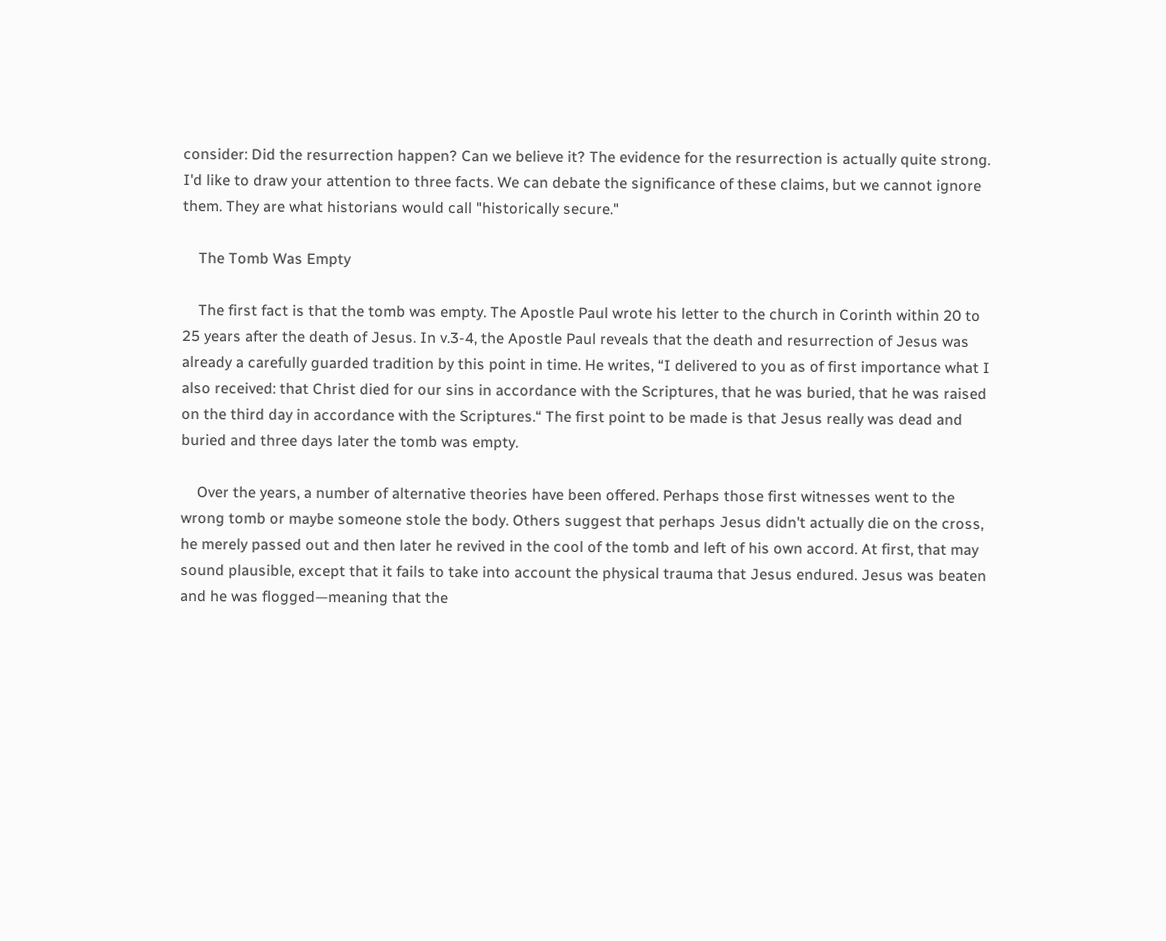consider: Did the resurrection happen? Can we believe it? The evidence for the resurrection is actually quite strong. I'd like to draw your attention to three facts. We can debate the significance of these claims, but we cannot ignore them. They are what historians would call "historically secure."

    The Tomb Was Empty

    The first fact is that the tomb was empty. The Apostle Paul wrote his letter to the church in Corinth within 20 to 25 years after the death of Jesus. In v.3-4, the Apostle Paul reveals that the death and resurrection of Jesus was already a carefully guarded tradition by this point in time. He writes, “I delivered to you as of first importance what I also received: that Christ died for our sins in accordance with the Scriptures, that he was buried, that he was raised on the third day in accordance with the Scriptures.“ The first point to be made is that Jesus really was dead and buried and three days later the tomb was empty.

    Over the years, a number of alternative theories have been offered. Perhaps those first witnesses went to the wrong tomb or maybe someone stole the body. Others suggest that perhaps Jesus didn't actually die on the cross, he merely passed out and then later he revived in the cool of the tomb and left of his own accord. At first, that may sound plausible, except that it fails to take into account the physical trauma that Jesus endured. Jesus was beaten and he was flogged—meaning that the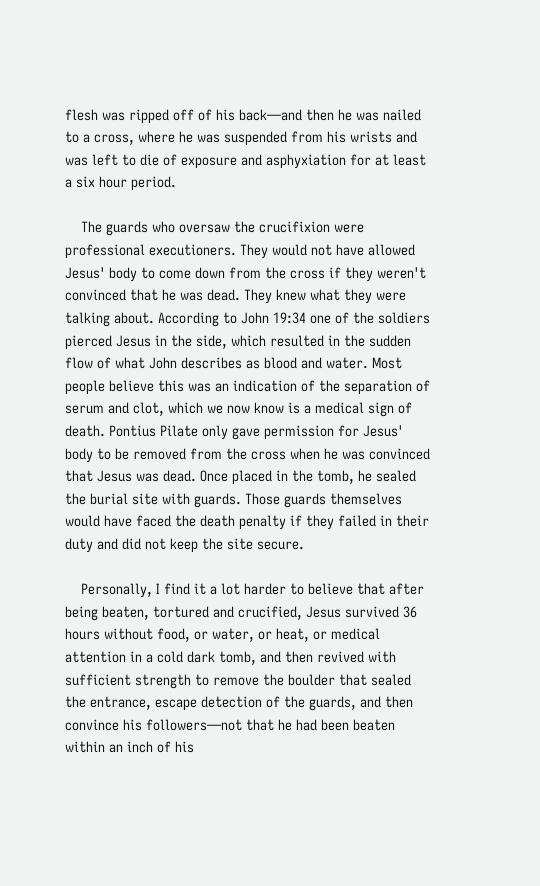flesh was ripped off of his back—and then he was nailed to a cross, where he was suspended from his wrists and was left to die of exposure and asphyxiation for at least a six hour period.

    The guards who oversaw the crucifixion were professional executioners. They would not have allowed Jesus' body to come down from the cross if they weren't convinced that he was dead. They knew what they were talking about. According to John 19:34 one of the soldiers pierced Jesus in the side, which resulted in the sudden flow of what John describes as blood and water. Most people believe this was an indication of the separation of serum and clot, which we now know is a medical sign of death. Pontius Pilate only gave permission for Jesus' body to be removed from the cross when he was convinced that Jesus was dead. Once placed in the tomb, he sealed the burial site with guards. Those guards themselves would have faced the death penalty if they failed in their duty and did not keep the site secure.

    Personally, I find it a lot harder to believe that after being beaten, tortured and crucified, Jesus survived 36 hours without food, or water, or heat, or medical attention in a cold dark tomb, and then revived with sufficient strength to remove the boulder that sealed the entrance, escape detection of the guards, and then convince his followers—not that he had been beaten within an inch of his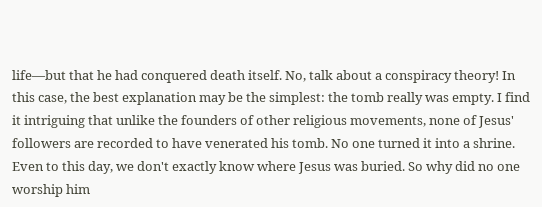life—but that he had conquered death itself. No, talk about a conspiracy theory! In this case, the best explanation may be the simplest: the tomb really was empty. I find it intriguing that unlike the founders of other religious movements, none of Jesus' followers are recorded to have venerated his tomb. No one turned it into a shrine. Even to this day, we don't exactly know where Jesus was buried. So why did no one worship him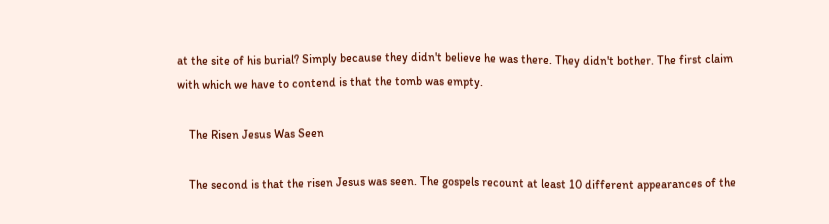at the site of his burial? Simply because they didn't believe he was there. They didn't bother. The first claim with which we have to contend is that the tomb was empty.

    The Risen Jesus Was Seen

    The second is that the risen Jesus was seen. The gospels recount at least 10 different appearances of the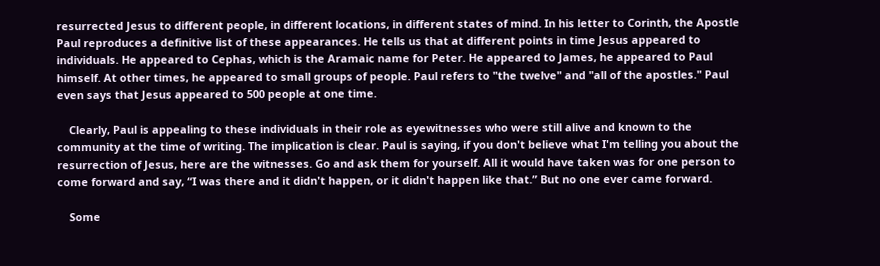resurrected Jesus to different people, in different locations, in different states of mind. In his letter to Corinth, the Apostle Paul reproduces a definitive list of these appearances. He tells us that at different points in time Jesus appeared to individuals. He appeared to Cephas, which is the Aramaic name for Peter. He appeared to James, he appeared to Paul himself. At other times, he appeared to small groups of people. Paul refers to "the twelve" and "all of the apostles." Paul even says that Jesus appeared to 500 people at one time.

    Clearly, Paul is appealing to these individuals in their role as eyewitnesses who were still alive and known to the community at the time of writing. The implication is clear. Paul is saying, if you don't believe what I'm telling you about the resurrection of Jesus, here are the witnesses. Go and ask them for yourself. All it would have taken was for one person to come forward and say, “I was there and it didn't happen, or it didn't happen like that.” But no one ever came forward.

    Some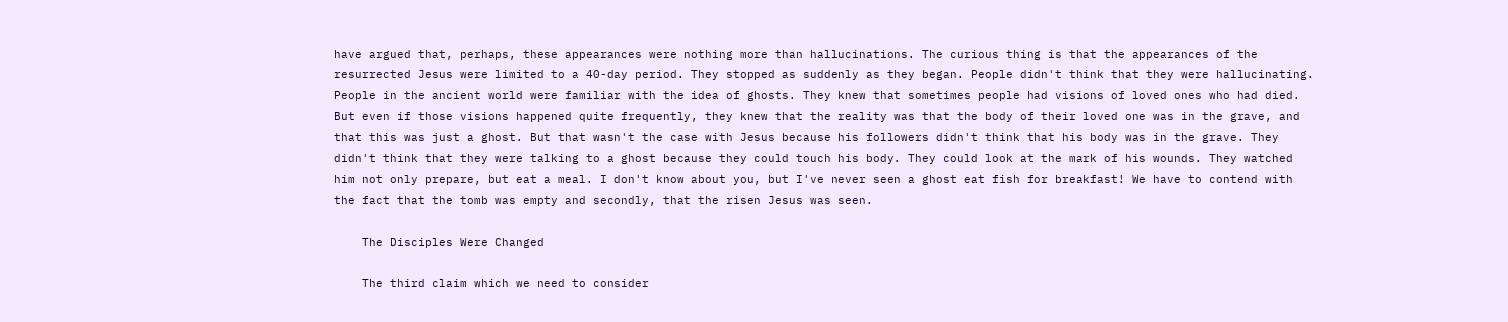have argued that, perhaps, these appearances were nothing more than hallucinations. The curious thing is that the appearances of the resurrected Jesus were limited to a 40-day period. They stopped as suddenly as they began. People didn't think that they were hallucinating. People in the ancient world were familiar with the idea of ghosts. They knew that sometimes people had visions of loved ones who had died. But even if those visions happened quite frequently, they knew that the reality was that the body of their loved one was in the grave, and that this was just a ghost. But that wasn't the case with Jesus because his followers didn't think that his body was in the grave. They didn't think that they were talking to a ghost because they could touch his body. They could look at the mark of his wounds. They watched him not only prepare, but eat a meal. I don't know about you, but I've never seen a ghost eat fish for breakfast! We have to contend with the fact that the tomb was empty and secondly, that the risen Jesus was seen.

    The Disciples Were Changed

    The third claim which we need to consider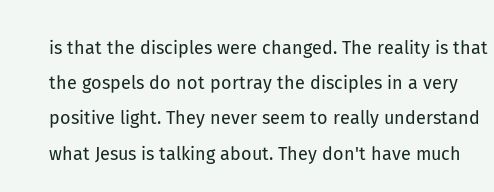is that the disciples were changed. The reality is that the gospels do not portray the disciples in a very positive light. They never seem to really understand what Jesus is talking about. They don't have much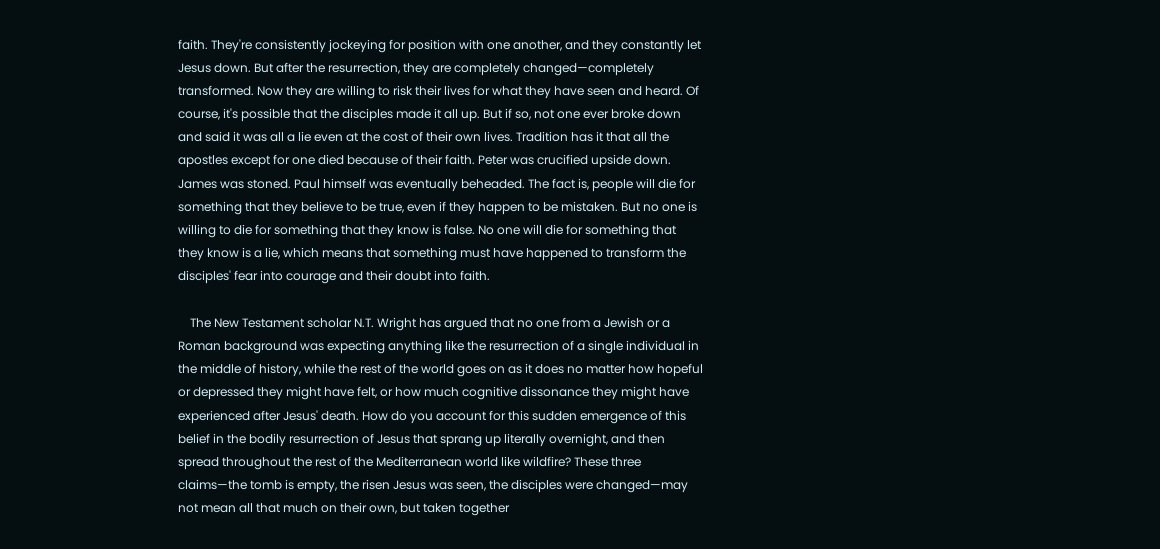faith. They're consistently jockeying for position with one another, and they constantly let Jesus down. But after the resurrection, they are completely changed—completely transformed. Now they are willing to risk their lives for what they have seen and heard. Of course, it's possible that the disciples made it all up. But if so, not one ever broke down and said it was all a lie even at the cost of their own lives. Tradition has it that all the apostles except for one died because of their faith. Peter was crucified upside down. James was stoned. Paul himself was eventually beheaded. The fact is, people will die for something that they believe to be true, even if they happen to be mistaken. But no one is willing to die for something that they know is false. No one will die for something that they know is a lie, which means that something must have happened to transform the disciples' fear into courage and their doubt into faith.

    The New Testament scholar N.T. Wright has argued that no one from a Jewish or a Roman background was expecting anything like the resurrection of a single individual in the middle of history, while the rest of the world goes on as it does no matter how hopeful or depressed they might have felt, or how much cognitive dissonance they might have experienced after Jesus' death. How do you account for this sudden emergence of this belief in the bodily resurrection of Jesus that sprang up literally overnight, and then spread throughout the rest of the Mediterranean world like wildfire? These three claims—the tomb is empty, the risen Jesus was seen, the disciples were changed—may not mean all that much on their own, but taken together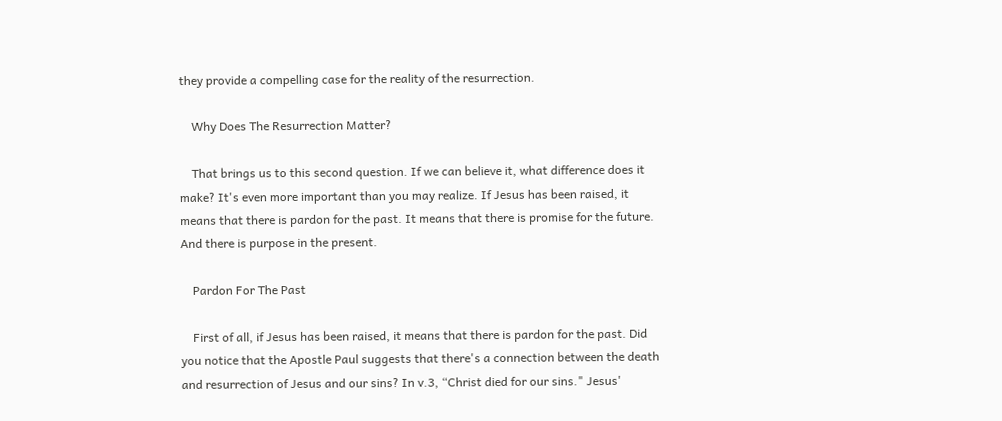they provide a compelling case for the reality of the resurrection.

    Why Does The Resurrection Matter?

    That brings us to this second question. If we can believe it, what difference does it make? It's even more important than you may realize. If Jesus has been raised, it means that there is pardon for the past. It means that there is promise for the future. And there is purpose in the present.

    Pardon For The Past

    First of all, if Jesus has been raised, it means that there is pardon for the past. Did you notice that the Apostle Paul suggests that there's a connection between the death and resurrection of Jesus and our sins? In v.3, “Christ died for our sins." Jesus'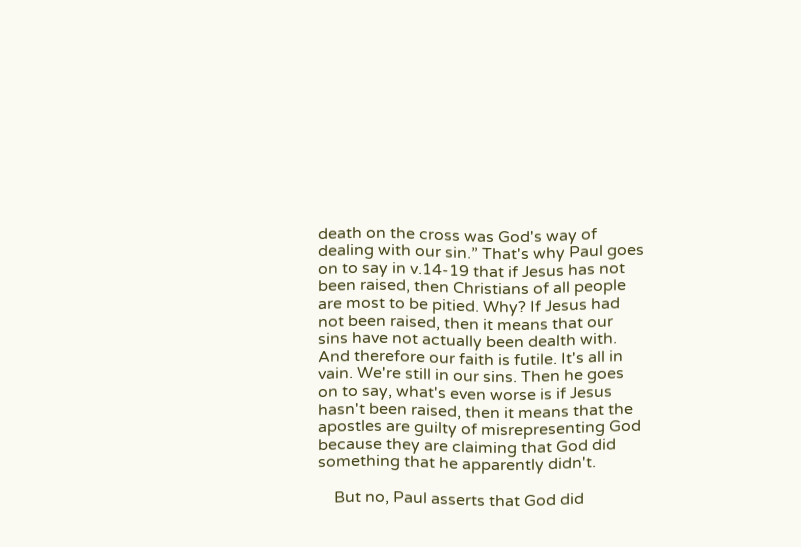death on the cross was God's way of dealing with our sin.” That's why Paul goes on to say in v.14-19 that if Jesus has not been raised, then Christians of all people are most to be pitied. Why? If Jesus had not been raised, then it means that our sins have not actually been dealth with. And therefore our faith is futile. It's all in vain. We're still in our sins. Then he goes on to say, what's even worse is if Jesus hasn't been raised, then it means that the apostles are guilty of misrepresenting God because they are claiming that God did something that he apparently didn't.

    But no, Paul asserts that God did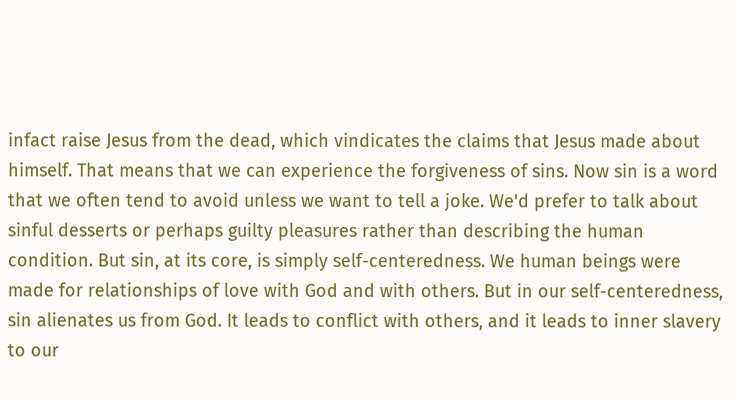infact raise Jesus from the dead, which vindicates the claims that Jesus made about himself. That means that we can experience the forgiveness of sins. Now sin is a word that we often tend to avoid unless we want to tell a joke. We'd prefer to talk about sinful desserts or perhaps guilty pleasures rather than describing the human condition. But sin, at its core, is simply self-centeredness. We human beings were made for relationships of love with God and with others. But in our self-centeredness, sin alienates us from God. It leads to conflict with others, and it leads to inner slavery to our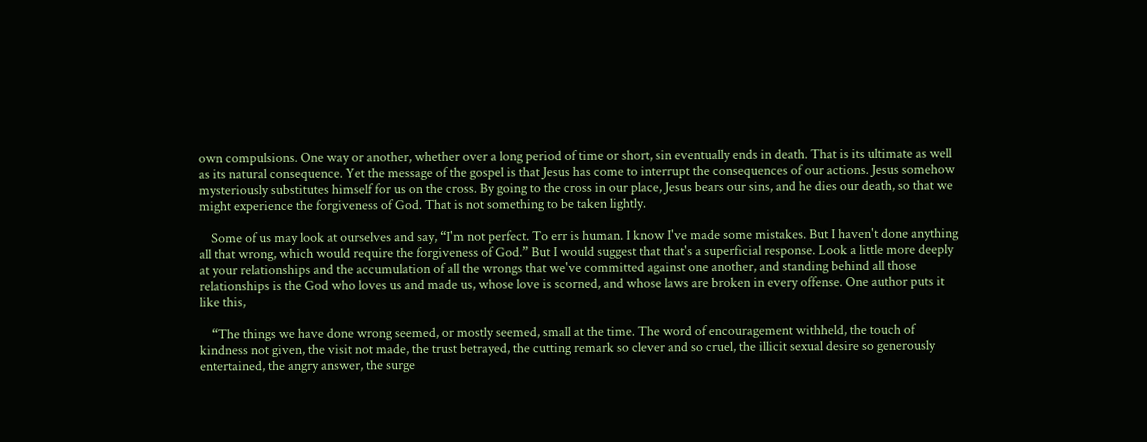own compulsions. One way or another, whether over a long period of time or short, sin eventually ends in death. That is its ultimate as well as its natural consequence. Yet the message of the gospel is that Jesus has come to interrupt the consequences of our actions. Jesus somehow mysteriously substitutes himself for us on the cross. By going to the cross in our place, Jesus bears our sins, and he dies our death, so that we might experience the forgiveness of God. That is not something to be taken lightly.

    Some of us may look at ourselves and say, “I'm not perfect. To err is human. I know I've made some mistakes. But I haven't done anything all that wrong, which would require the forgiveness of God.” But I would suggest that that's a superficial response. Look a little more deeply at your relationships and the accumulation of all the wrongs that we've committed against one another, and standing behind all those relationships is the God who loves us and made us, whose love is scorned, and whose laws are broken in every offense. One author puts it like this,

    “The things we have done wrong seemed, or mostly seemed, small at the time. The word of encouragement withheld, the touch of kindness not given, the visit not made, the trust betrayed, the cutting remark so clever and so cruel, the illicit sexual desire so generously entertained, the angry answer, the surge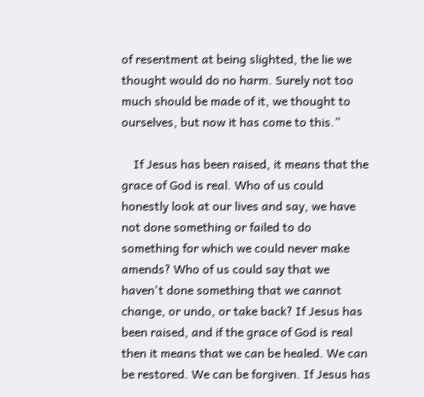of resentment at being slighted, the lie we thought would do no harm. Surely not too much should be made of it, we thought to ourselves, but now it has come to this.”

    If Jesus has been raised, it means that the grace of God is real. Who of us could honestly look at our lives and say, we have not done something or failed to do something for which we could never make amends? Who of us could say that we haven't done something that we cannot change, or undo, or take back? If Jesus has been raised, and if the grace of God is real then it means that we can be healed. We can be restored. We can be forgiven. If Jesus has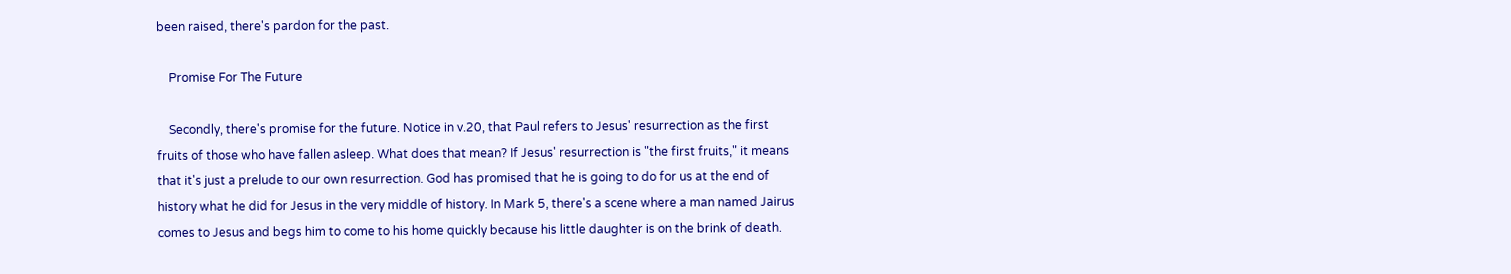been raised, there's pardon for the past.

    Promise For The Future

    Secondly, there's promise for the future. Notice in v.20, that Paul refers to Jesus' resurrection as the first fruits of those who have fallen asleep. What does that mean? If Jesus' resurrection is "the first fruits," it means that it's just a prelude to our own resurrection. God has promised that he is going to do for us at the end of history what he did for Jesus in the very middle of history. In Mark 5, there's a scene where a man named Jairus comes to Jesus and begs him to come to his home quickly because his little daughter is on the brink of death.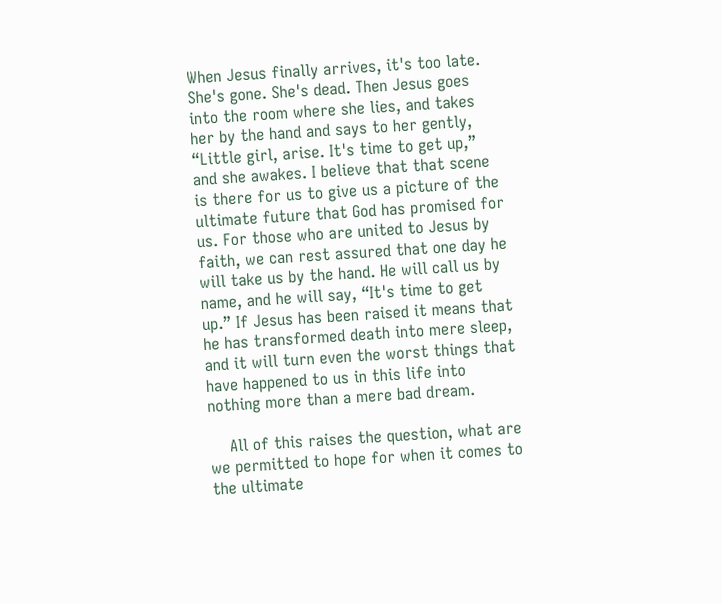When Jesus finally arrives, it's too late. She's gone. She's dead. Then Jesus goes into the room where she lies, and takes her by the hand and says to her gently, “Little girl, arise. It's time to get up,” and she awakes. I believe that that scene is there for us to give us a picture of the ultimate future that God has promised for us. For those who are united to Jesus by faith, we can rest assured that one day he will take us by the hand. He will call us by name, and he will say, “It's time to get up.” If Jesus has been raised it means that he has transformed death into mere sleep, and it will turn even the worst things that have happened to us in this life into nothing more than a mere bad dream.

    All of this raises the question, what are we permitted to hope for when it comes to the ultimate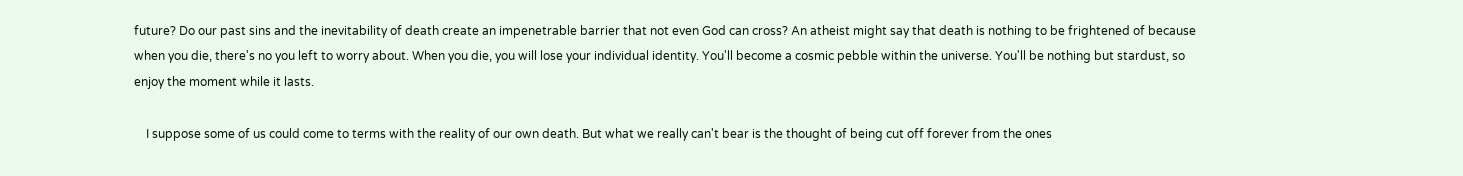future? Do our past sins and the inevitability of death create an impenetrable barrier that not even God can cross? An atheist might say that death is nothing to be frightened of because when you die, there's no you left to worry about. When you die, you will lose your individual identity. You'll become a cosmic pebble within the universe. You'll be nothing but stardust, so enjoy the moment while it lasts.

    I suppose some of us could come to terms with the reality of our own death. But what we really can't bear is the thought of being cut off forever from the ones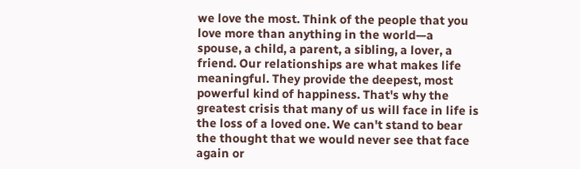we love the most. Think of the people that you love more than anything in the world—a spouse, a child, a parent, a sibling, a lover, a friend. Our relationships are what makes life meaningful. They provide the deepest, most powerful kind of happiness. That's why the greatest crisis that many of us will face in life is the loss of a loved one. We can't stand to bear the thought that we would never see that face again or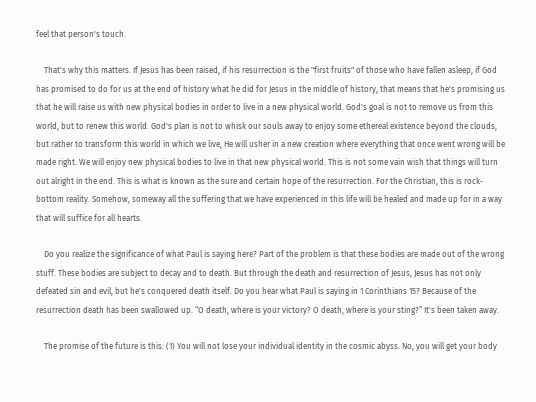feel that person's touch.

    That's why this matters. If Jesus has been raised, if his resurrection is the "first fruits" of those who have fallen asleep, if God has promised to do for us at the end of history what he did for Jesus in the middle of history, that means that he's promising us that he will raise us with new physical bodies in order to live in a new physical world. God's goal is not to remove us from this world, but to renew this world. God's plan is not to whisk our souls away to enjoy some ethereal existence beyond the clouds, but rather to transform this world in which we live, He will usher in a new creation where everything that once went wrong will be made right. We will enjoy new physical bodies to live in that new physical world. This is not some vain wish that things will turn out alright in the end. This is what is known as the sure and certain hope of the resurrection. For the Christian, this is rock-bottom reality. Somehow, someway all the suffering that we have experienced in this life will be healed and made up for in a way that will suffice for all hearts.

    Do you realize the significance of what Paul is saying here? Part of the problem is that these bodies are made out of the wrong stuff. These bodies are subject to decay and to death. But through the death and resurrection of Jesus, Jesus has not only defeated sin and evil, but he's conquered death itself. Do you hear what Paul is saying in 1 Corinthians 15? Because of the resurrection death has been swallowed up. “O death, where is your victory? O death, where is your sting?” It's been taken away.

    The promise of the future is this: (1) You will not lose your individual identity in the cosmic abyss. No, you will get your body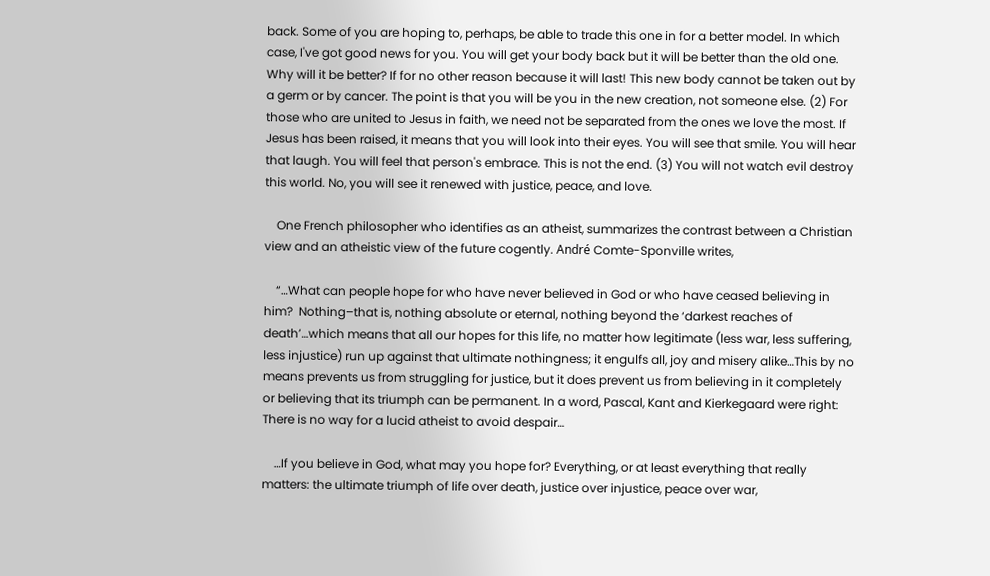back. Some of you are hoping to, perhaps, be able to trade this one in for a better model. In which case, I've got good news for you. You will get your body back but it will be better than the old one. Why will it be better? If for no other reason because it will last! This new body cannot be taken out by a germ or by cancer. The point is that you will be you in the new creation, not someone else. (2) For those who are united to Jesus in faith, we need not be separated from the ones we love the most. If Jesus has been raised, it means that you will look into their eyes. You will see that smile. You will hear that laugh. You will feel that person's embrace. This is not the end. (3) You will not watch evil destroy this world. No, you will see it renewed with justice, peace, and love.

    One French philosopher who identifies as an atheist, summarizes the contrast between a Christian view and an atheistic view of the future cogently. André Comte-Sponville writes,

    “…What can people hope for who have never believed in God or who have ceased believing in him?  Nothing–that is, nothing absolute or eternal, nothing beyond the ‘darkest reaches of death’…which means that all our hopes for this life, no matter how legitimate (less war, less suffering, less injustice) run up against that ultimate nothingness; it engulfs all, joy and misery alike…This by no means prevents us from struggling for justice, but it does prevent us from believing in it completely or believing that its triumph can be permanent. In a word, Pascal, Kant and Kierkegaard were right: There is no way for a lucid atheist to avoid despair…

    …If you believe in God, what may you hope for? Everything, or at least everything that really matters: the ultimate triumph of life over death, justice over injustice, peace over war,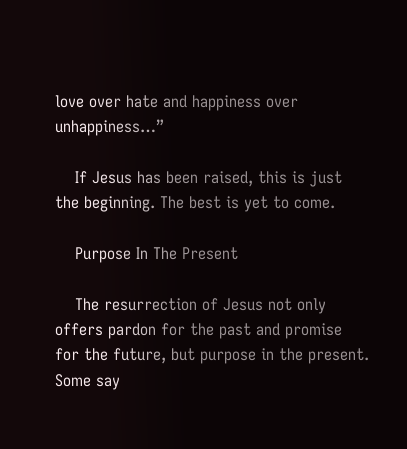love over hate and happiness over unhappiness…”

    If Jesus has been raised, this is just the beginning. The best is yet to come.

    Purpose In The Present

    The resurrection of Jesus not only offers pardon for the past and promise for the future, but purpose in the present. Some say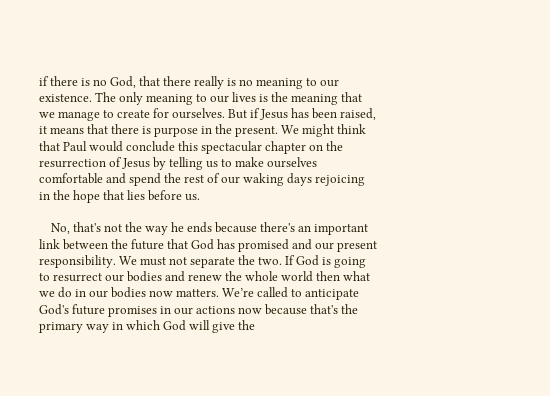if there is no God, that there really is no meaning to our existence. The only meaning to our lives is the meaning that we manage to create for ourselves. But if Jesus has been raised, it means that there is purpose in the present. We might think that Paul would conclude this spectacular chapter on the resurrection of Jesus by telling us to make ourselves comfortable and spend the rest of our waking days rejoicing in the hope that lies before us.

    No, that's not the way he ends because there's an important link between the future that God has promised and our present responsibility. We must not separate the two. If God is going to resurrect our bodies and renew the whole world then what we do in our bodies now matters. We’re called to anticipate God's future promises in our actions now because that's the primary way in which God will give the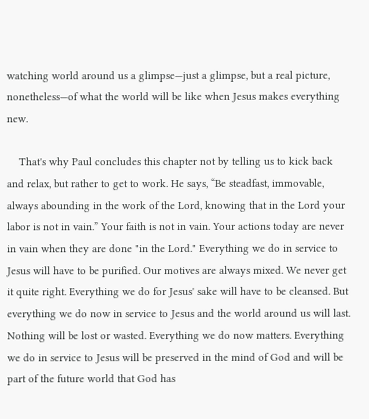watching world around us a glimpse—just a glimpse, but a real picture, nonetheless—of what the world will be like when Jesus makes everything new.

    That's why Paul concludes this chapter not by telling us to kick back and relax, but rather to get to work. He says, “Be steadfast, immovable, always abounding in the work of the Lord, knowing that in the Lord your labor is not in vain.” Your faith is not in vain. Your actions today are never in vain when they are done "in the Lord." Everything we do in service to Jesus will have to be purified. Our motives are always mixed. We never get it quite right. Everything we do for Jesus' sake will have to be cleansed. But everything we do now in service to Jesus and the world around us will last. Nothing will be lost or wasted. Everything we do now matters. Everything we do in service to Jesus will be preserved in the mind of God and will be part of the future world that God has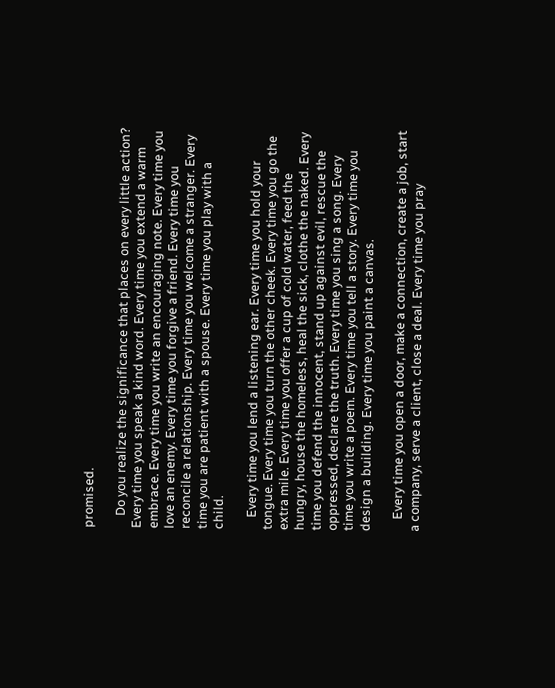promised.

    Do you realize the significance that places on every little action? Every time you speak a kind word. Every time you extend a warm embrace. Every time you write an encouraging note. Every time you love an enemy. Every time you forgive a friend. Every time you reconcile a relationship. Every time you welcome a stranger. Every time you are patient with a spouse. Every time you play with a child.

    Every time you lend a listening ear. Every time you hold your tongue. Every time you turn the other cheek. Every time you go the extra mile. Every time you offer a cup of cold water, feed the hungry, house the homeless, heal the sick, clothe the naked. Every time you defend the innocent, stand up against evil, rescue the oppressed, declare the truth. Every time you sing a song. Every time you write a poem. Every time you tell a story. Every time you design a building. Every time you paint a canvas.

    Every time you open a door, make a connection, create a job, start a company, serve a client, close a deal. Every time you pray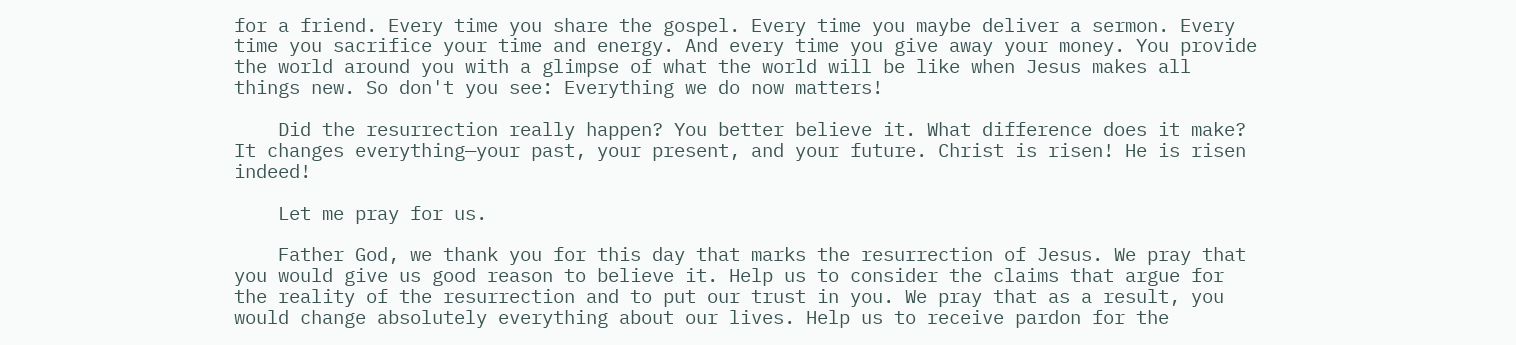for a friend. Every time you share the gospel. Every time you maybe deliver a sermon. Every time you sacrifice your time and energy. And every time you give away your money. You provide the world around you with a glimpse of what the world will be like when Jesus makes all things new. So don't you see: Everything we do now matters!

    Did the resurrection really happen? You better believe it. What difference does it make? It changes everything—your past, your present, and your future. Christ is risen! He is risen indeed!

    Let me pray for us.

    Father God, we thank you for this day that marks the resurrection of Jesus. We pray that you would give us good reason to believe it. Help us to consider the claims that argue for the reality of the resurrection and to put our trust in you. We pray that as a result, you would change absolutely everything about our lives. Help us to receive pardon for the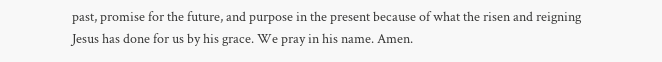past, promise for the future, and purpose in the present because of what the risen and reigning Jesus has done for us by his grace. We pray in his name. Amen.